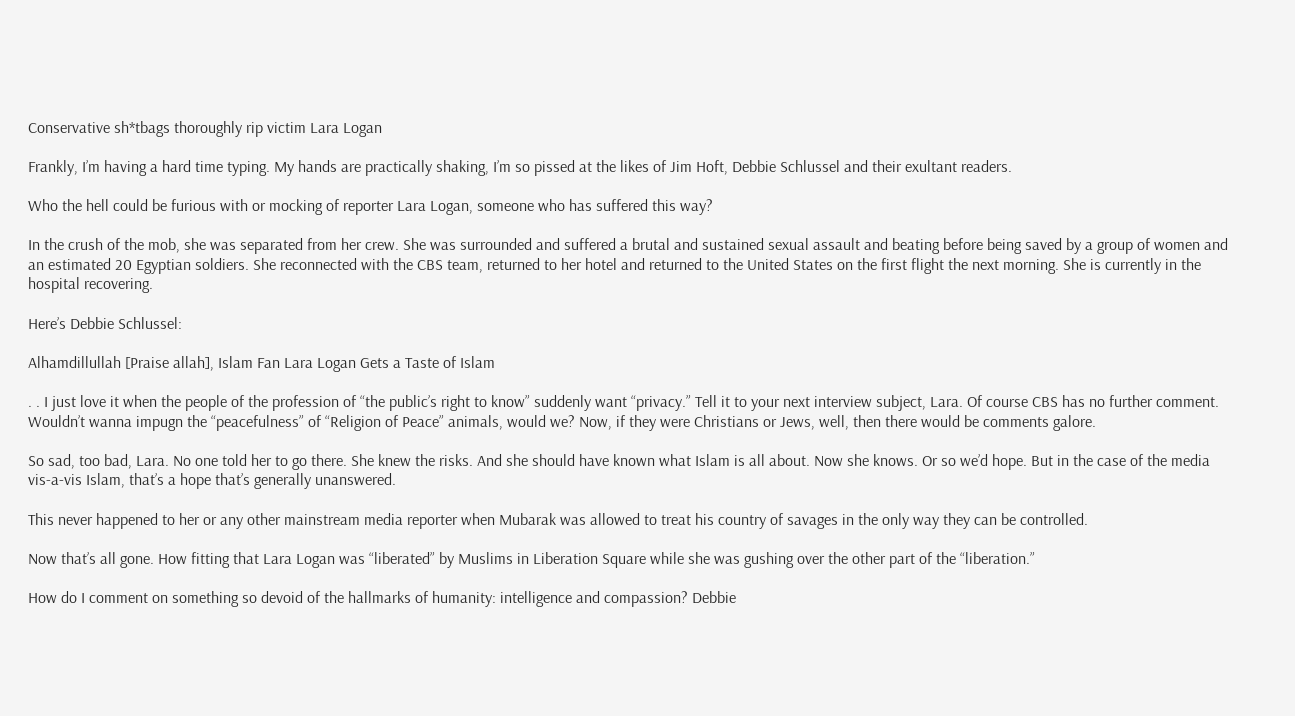Conservative sh*tbags thoroughly rip victim Lara Logan

Frankly, I’m having a hard time typing. My hands are practically shaking, I’m so pissed at the likes of Jim Hoft, Debbie Schlussel and their exultant readers.

Who the hell could be furious with or mocking of reporter Lara Logan, someone who has suffered this way?

In the crush of the mob, she was separated from her crew. She was surrounded and suffered a brutal and sustained sexual assault and beating before being saved by a group of women and an estimated 20 Egyptian soldiers. She reconnected with the CBS team, returned to her hotel and returned to the United States on the first flight the next morning. She is currently in the hospital recovering.

Here’s Debbie Schlussel:

Alhamdillullah [Praise allah], Islam Fan Lara Logan Gets a Taste of Islam

. . I just love it when the people of the profession of “the public’s right to know” suddenly want “privacy.” Tell it to your next interview subject, Lara. Of course CBS has no further comment. Wouldn’t wanna impugn the “peacefulness” of “Religion of Peace” animals, would we? Now, if they were Christians or Jews, well, then there would be comments galore.

So sad, too bad, Lara. No one told her to go there. She knew the risks. And she should have known what Islam is all about. Now she knows. Or so we’d hope. But in the case of the media vis-a-vis Islam, that’s a hope that’s generally unanswered.

This never happened to her or any other mainstream media reporter when Mubarak was allowed to treat his country of savages in the only way they can be controlled.

Now that’s all gone. How fitting that Lara Logan was “liberated” by Muslims in Liberation Square while she was gushing over the other part of the “liberation.”

How do I comment on something so devoid of the hallmarks of humanity: intelligence and compassion? Debbie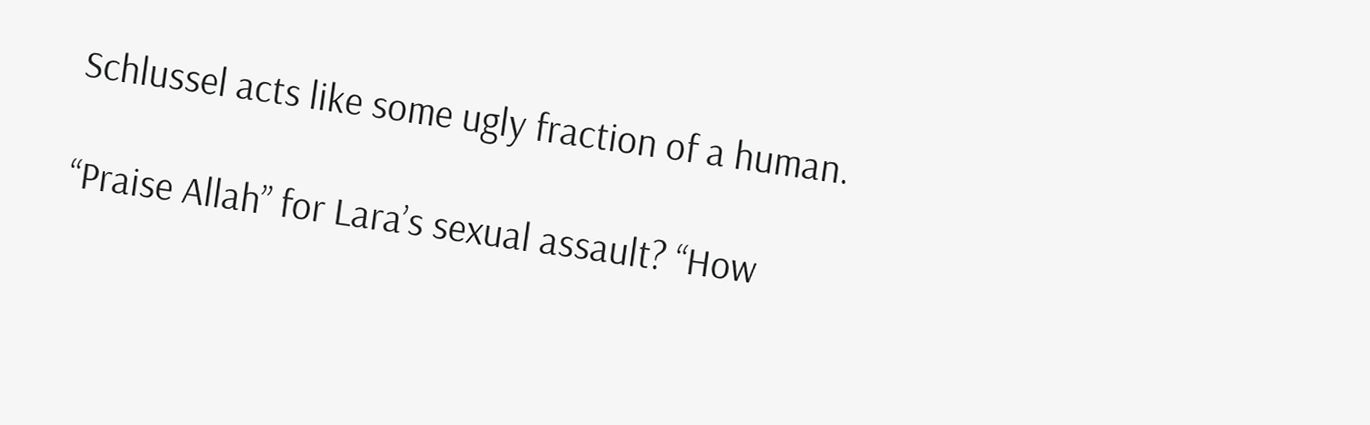Schlussel acts like some ugly fraction of a human.

“Praise Allah” for Lara’s sexual assault? “How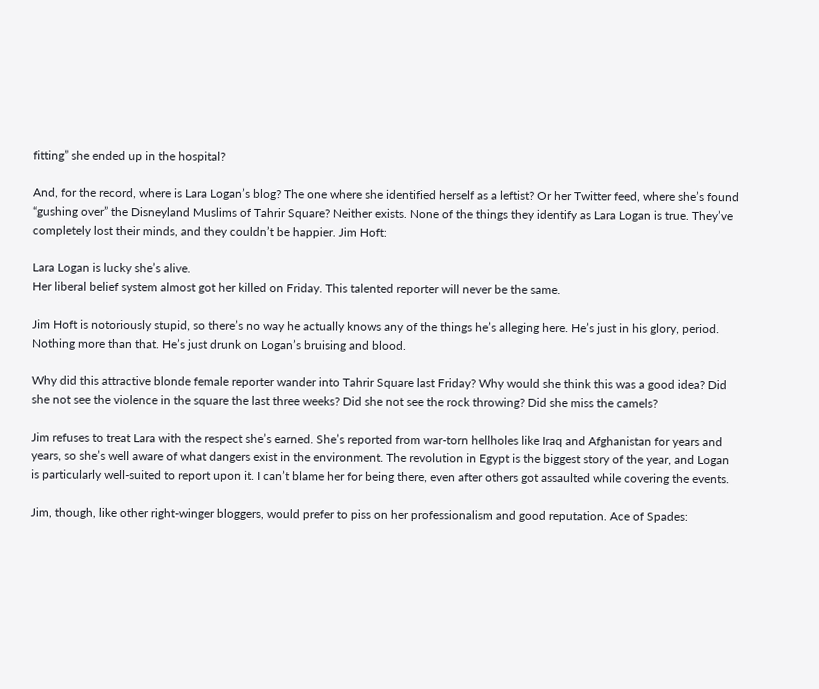fitting” she ended up in the hospital?

And, for the record, where is Lara Logan’s blog? The one where she identified herself as a leftist? Or her Twitter feed, where she’s found “gushing over” the Disneyland Muslims of Tahrir Square? Neither exists. None of the things they identify as Lara Logan is true. They’ve completely lost their minds, and they couldn’t be happier. Jim Hoft:

Lara Logan is lucky she’s alive.
Her liberal belief system almost got her killed on Friday. This talented reporter will never be the same.

Jim Hoft is notoriously stupid, so there’s no way he actually knows any of the things he’s alleging here. He’s just in his glory, period. Nothing more than that. He’s just drunk on Logan’s bruising and blood.

Why did this attractive blonde female reporter wander into Tahrir Square last Friday? Why would she think this was a good idea? Did she not see the violence in the square the last three weeks? Did she not see the rock throwing? Did she miss the camels?

Jim refuses to treat Lara with the respect she’s earned. She’s reported from war-torn hellholes like Iraq and Afghanistan for years and years, so she’s well aware of what dangers exist in the environment. The revolution in Egypt is the biggest story of the year, and Logan is particularly well-suited to report upon it. I can’t blame her for being there, even after others got assaulted while covering the events.

Jim, though, like other right-winger bloggers, would prefer to piss on her professionalism and good reputation. Ace of Spades: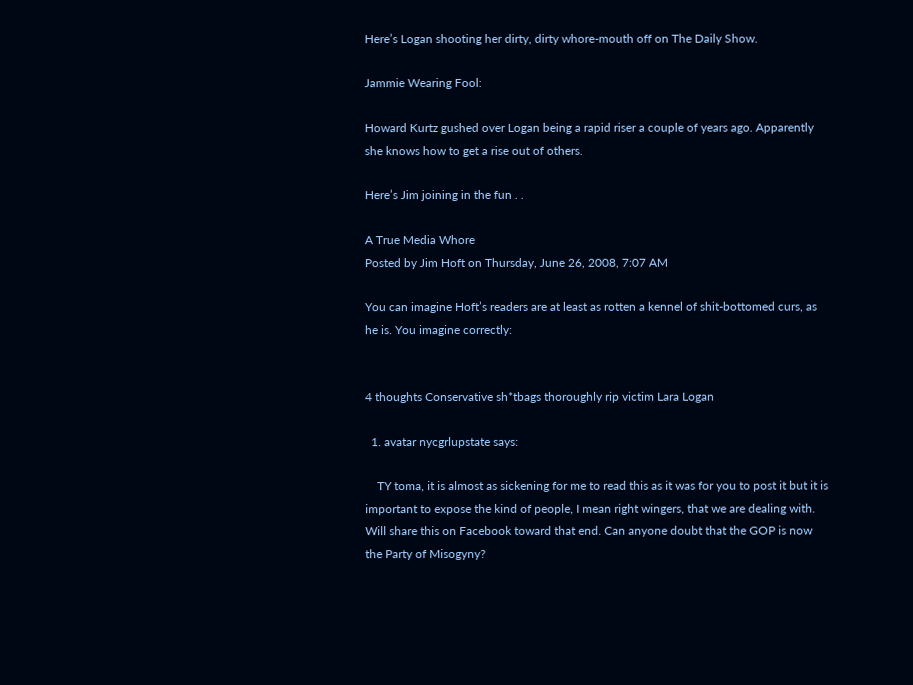Here’s Logan shooting her dirty, dirty whore-mouth off on The Daily Show.

Jammie Wearing Fool:

Howard Kurtz gushed over Logan being a rapid riser a couple of years ago. Apparently she knows how to get a rise out of others.

Here’s Jim joining in the fun . .

A True Media Whore
Posted by Jim Hoft on Thursday, June 26, 2008, 7:07 AM

You can imagine Hoft’s readers are at least as rotten a kennel of shit-bottomed curs, as he is. You imagine correctly:


4 thoughts Conservative sh*tbags thoroughly rip victim Lara Logan

  1. avatar nycgrlupstate says:

    TY toma, it is almost as sickening for me to read this as it was for you to post it but it is important to expose the kind of people, I mean right wingers, that we are dealing with. Will share this on Facebook toward that end. Can anyone doubt that the GOP is now the Party of Misogyny?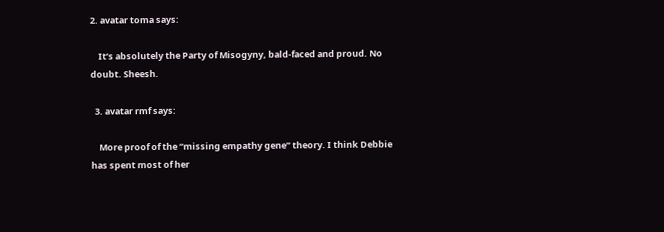2. avatar toma says:

    It’s absolutely the Party of Misogyny, bald-faced and proud. No doubt. Sheesh.

  3. avatar rmf says:

    More proof of the “missing empathy gene” theory. I think Debbie has spent most of her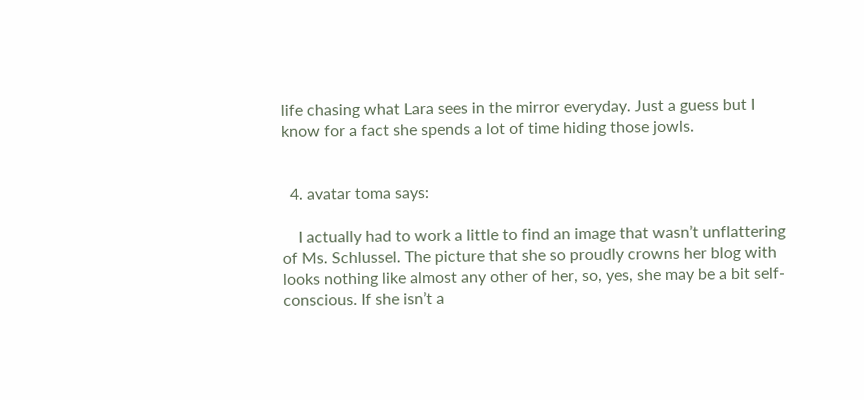life chasing what Lara sees in the mirror everyday. Just a guess but I know for a fact she spends a lot of time hiding those jowls.


  4. avatar toma says:

    I actually had to work a little to find an image that wasn’t unflattering of Ms. Schlussel. The picture that she so proudly crowns her blog with looks nothing like almost any other of her, so, yes, she may be a bit self-conscious. If she isn’t a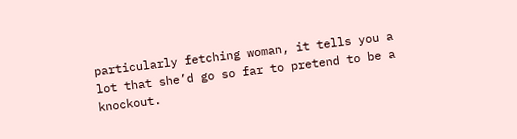particularly fetching woman, it tells you a lot that she’d go so far to pretend to be a knockout.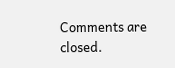Comments are closed.